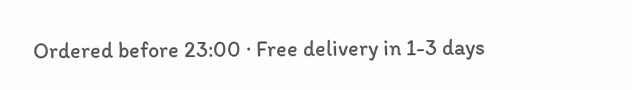Ordered before 23:00 · Free delivery in 1-3 days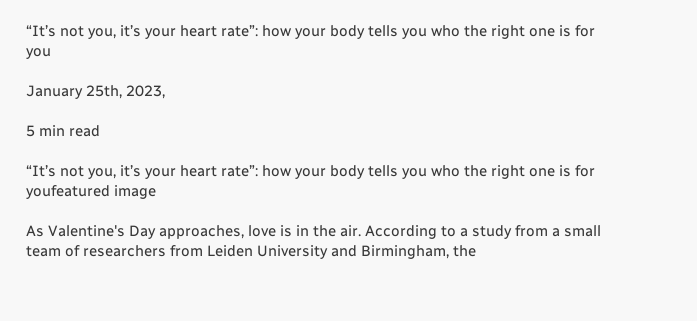“It’s not you, it’s your heart rate”: how your body tells you who the right one is for you

January 25th, 2023,

5 min read

“It’s not you, it’s your heart rate”: how your body tells you who the right one is for youfeatured image

As Valentine's Day approaches, love is in the air. According to a study from a small team of researchers from Leiden University and Birmingham, the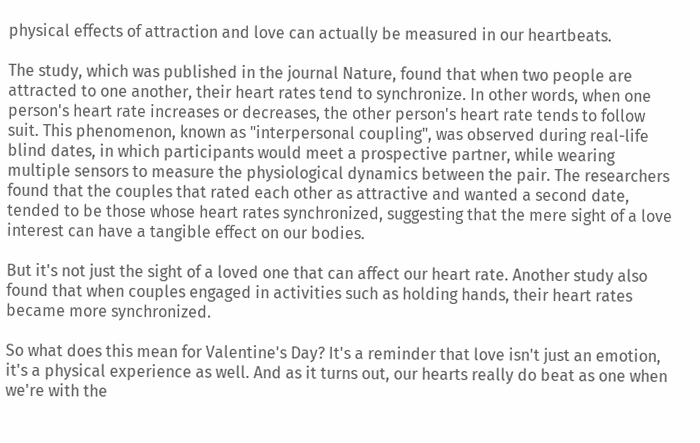physical effects of attraction and love can actually be measured in our heartbeats.

The study, which was published in the journal Nature, found that when two people are attracted to one another, their heart rates tend to synchronize. In other words, when one person's heart rate increases or decreases, the other person's heart rate tends to follow suit. This phenomenon, known as "interpersonal coupling", was observed during real-life blind dates, in which participants would meet a prospective partner, while wearing multiple sensors to measure the physiological dynamics between the pair. The researchers found that the couples that rated each other as attractive and wanted a second date, tended to be those whose heart rates synchronized, suggesting that the mere sight of a love interest can have a tangible effect on our bodies.

But it's not just the sight of a loved one that can affect our heart rate. Another study also found that when couples engaged in activities such as holding hands, their heart rates became more synchronized.

So what does this mean for Valentine's Day? It's a reminder that love isn't just an emotion, it's a physical experience as well. And as it turns out, our hearts really do beat as one when we're with the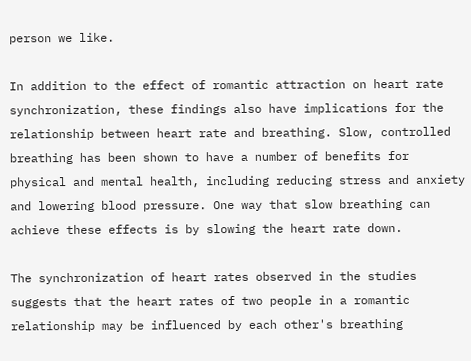person we like.

In addition to the effect of romantic attraction on heart rate synchronization, these findings also have implications for the relationship between heart rate and breathing. Slow, controlled breathing has been shown to have a number of benefits for physical and mental health, including reducing stress and anxiety and lowering blood pressure. One way that slow breathing can achieve these effects is by slowing the heart rate down.

The synchronization of heart rates observed in the studies suggests that the heart rates of two people in a romantic relationship may be influenced by each other's breathing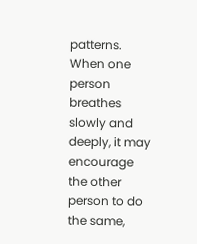patterns. When one person breathes slowly and deeply, it may encourage the other person to do the same,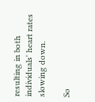resulting in both individuals' heart rates slowing down.

So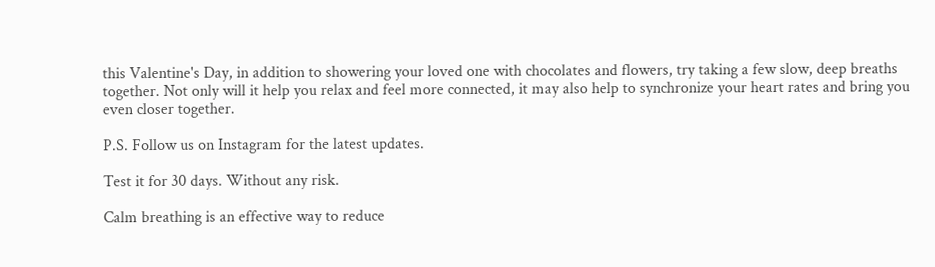this Valentine's Day, in addition to showering your loved one with chocolates and flowers, try taking a few slow, deep breaths together. Not only will it help you relax and feel more connected, it may also help to synchronize your heart rates and bring you even closer together.

P.S. Follow us on Instagram for the latest updates.

Test it for 30 days. Without any risk.

Calm breathing is an effective way to reduce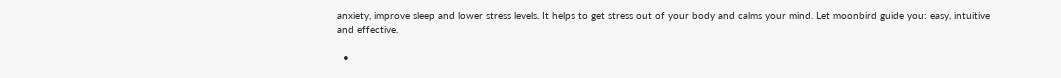anxiety, improve sleep and lower stress levels. It helps to get stress out of your body and calms your mind. Let moonbird guide you: easy, intuitive and effective.

  •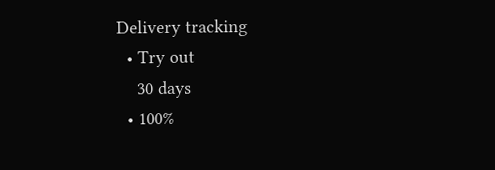Delivery tracking
  • Try out
    30 days
  • 100%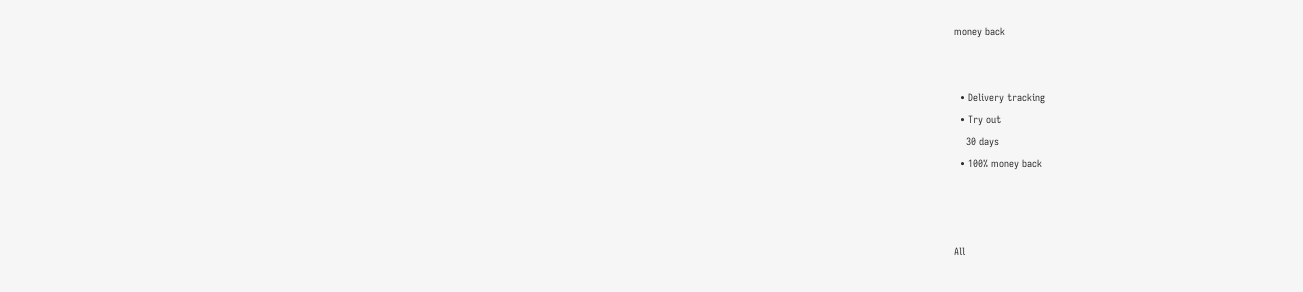money back


  • Delivery tracking
  • Try out
    30 days
  • 100% money back



All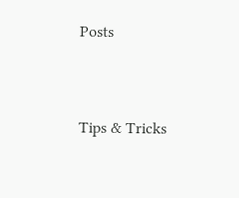Posts


Tips & Tricks